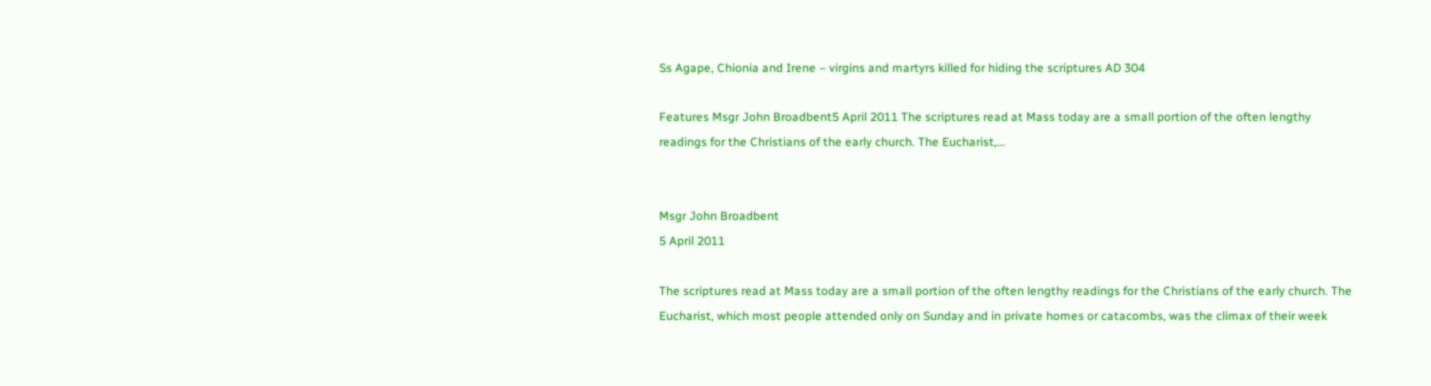Ss Agape, Chionia and Irene – virgins and martyrs killed for hiding the scriptures AD 304

Features Msgr John Broadbent5 April 2011 The scriptures read at Mass today are a small portion of the often lengthy readings for the Christians of the early church. The Eucharist,…


Msgr John Broadbent
5 April 2011

The scriptures read at Mass today are a small portion of the often lengthy readings for the Christians of the early church. The Eucharist, which most people attended only on Sunday and in private homes or catacombs, was the climax of their week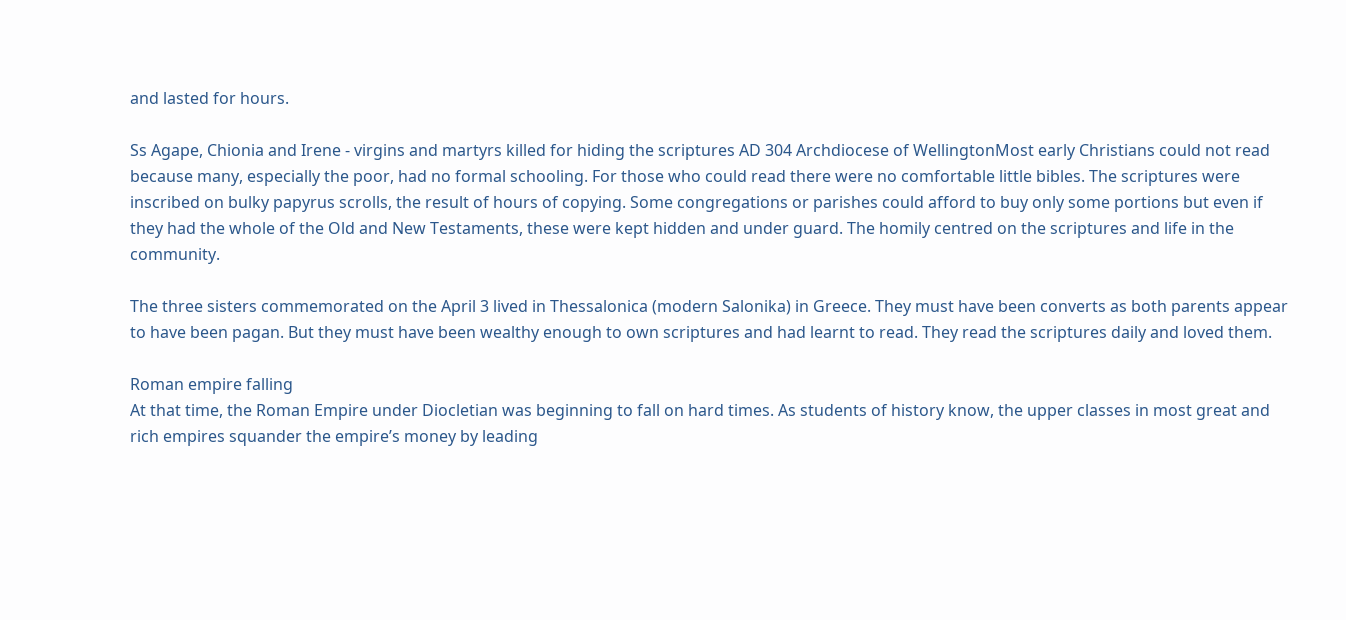and lasted for hours.

Ss Agape, Chionia and Irene - virgins and martyrs killed for hiding the scriptures AD 304 Archdiocese of WellingtonMost early Christians could not read because many, especially the poor, had no formal schooling. For those who could read there were no comfortable little bibles. The scriptures were inscribed on bulky papyrus scrolls, the result of hours of copying. Some congregations or parishes could afford to buy only some portions but even if they had the whole of the Old and New Testaments, these were kept hidden and under guard. The homily centred on the scriptures and life in the community.

The three sisters commemorated on the April 3 lived in Thessalonica (modern Salonika) in Greece. They must have been converts as both parents appear to have been pagan. But they must have been wealthy enough to own scriptures and had learnt to read. They read the scriptures daily and loved them.

Roman empire falling
At that time, the Roman Empire under Diocletian was beginning to fall on hard times. As students of history know, the upper classes in most great and rich empires squander the empire’s money by leading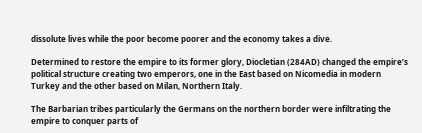dissolute lives while the poor become poorer and the economy takes a dive.

Determined to restore the empire to its former glory, Diocletian (284AD) changed the empire’s political structure creating two emperors, one in the East based on Nicomedia in modern Turkey and the other based on Milan, Northern Italy.

The Barbarian tribes particularly the Germans on the northern border were infiltrating the empire to conquer parts of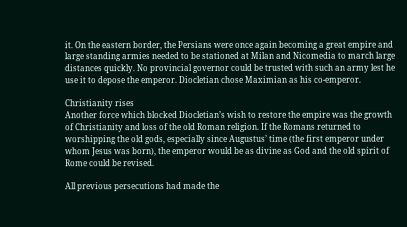it. On the eastern border, the Persians were once again becoming a great empire and large standing armies needed to be stationed at Milan and Nicomedia to march large distances quickly. No provincial governor could be trusted with such an army lest he use it to depose the emperor. Diocletian chose Maximian as his co-emperor.

Christianity rises
Another force which blocked Diocletian’s wish to restore the empire was the growth of Christianity and loss of the old Roman religion. If the Romans returned to worshipping the old gods, especially since Augustus’ time (the first emperor under whom Jesus was born), the emperor would be as divine as God and the old spirit of Rome could be revised.

All previous persecutions had made the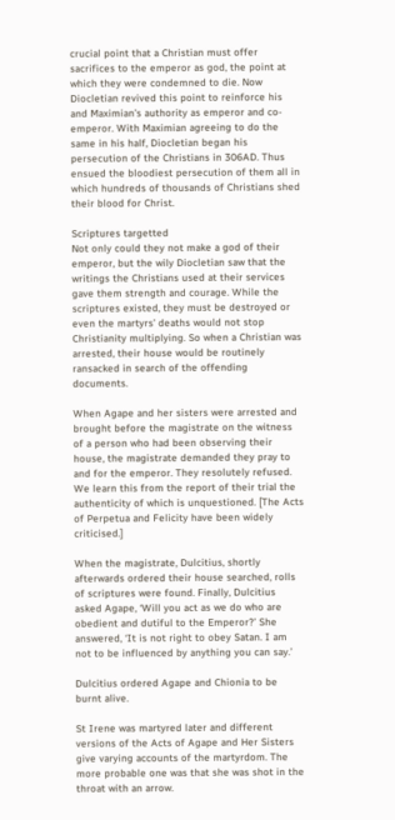crucial point that a Christian must offer sacrifices to the emperor as god, the point at which they were condemned to die. Now Diocletian revived this point to reinforce his and Maximian’s authority as emperor and co-emperor. With Maximian agreeing to do the same in his half, Diocletian began his persecution of the Christians in 306AD. Thus ensued the bloodiest persecution of them all in which hundreds of thousands of Christians shed their blood for Christ.

Scriptures targetted
Not only could they not make a god of their emperor, but the wily Diocletian saw that the writings the Christians used at their services gave them strength and courage. While the scriptures existed, they must be destroyed or even the martyrs’ deaths would not stop Christianity multiplying. So when a Christian was arrested, their house would be routinely ransacked in search of the offending documents.

When Agape and her sisters were arrested and brought before the magistrate on the witness of a person who had been observing their house, the magistrate demanded they pray to and for the emperor. They resolutely refused. We learn this from the report of their trial the authenticity of which is unquestioned. [The Acts of Perpetua and Felicity have been widely criticised.]

When the magistrate, Dulcitius, shortly afterwards ordered their house searched, rolls of scriptures were found. Finally, Dulcitius asked Agape, ‘Will you act as we do who are obedient and dutiful to the Emperor?’ She answered, ‘It is not right to obey Satan. I am not to be influenced by anything you can say.’

Dulcitius ordered Agape and Chionia to be burnt alive.

St Irene was martyred later and different versions of the Acts of Agape and Her Sisters give varying accounts of the martyrdom. The more probable one was that she was shot in the throat with an arrow.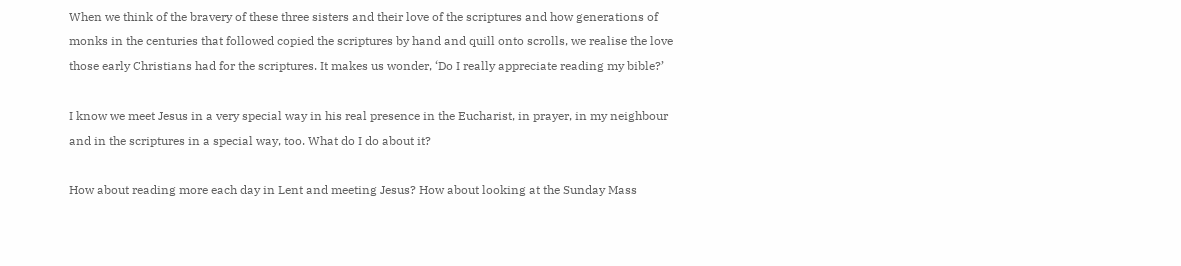When we think of the bravery of these three sisters and their love of the scriptures and how generations of monks in the centuries that followed copied the scriptures by hand and quill onto scrolls, we realise the love those early Christians had for the scriptures. It makes us wonder, ‘Do I really appreciate reading my bible?’

I know we meet Jesus in a very special way in his real presence in the Eucharist, in prayer, in my neighbour and in the scriptures in a special way, too. What do I do about it?

How about reading more each day in Lent and meeting Jesus? How about looking at the Sunday Mass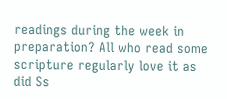readings during the week in preparation? All who read some scripture regularly love it as did Ss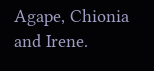Agape, Chionia and Irene.